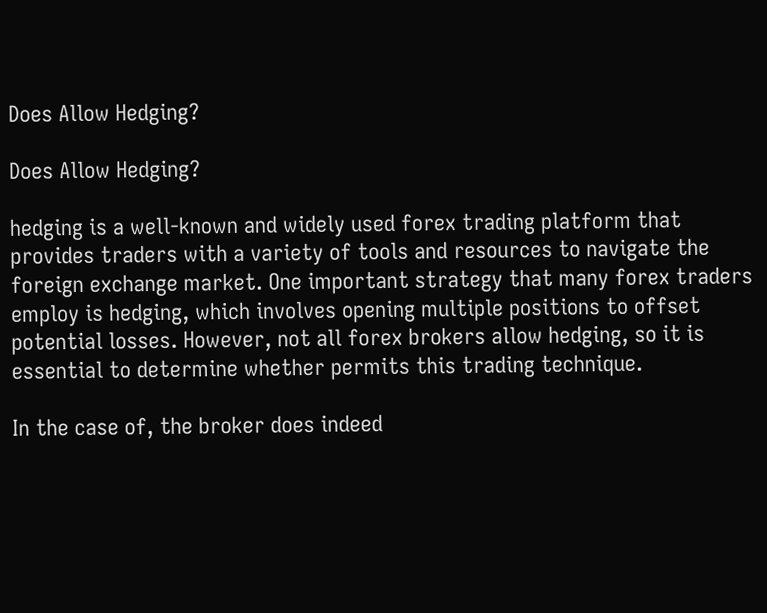Does Allow Hedging?

Does Allow Hedging?

hedging is a well-known and widely used forex trading platform that provides traders with a variety of tools and resources to navigate the foreign exchange market. One important strategy that many forex traders employ is hedging, which involves opening multiple positions to offset potential losses. However, not all forex brokers allow hedging, so it is essential to determine whether permits this trading technique.

In the case of, the broker does indeed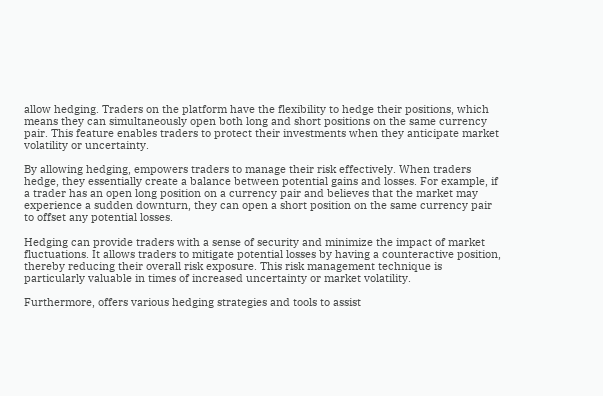allow hedging. Traders on the platform have the flexibility to hedge their positions, which means they can simultaneously open both long and short positions on the same currency pair. This feature enables traders to protect their investments when they anticipate market volatility or uncertainty.

By allowing hedging, empowers traders to manage their risk effectively. When traders hedge, they essentially create a balance between potential gains and losses. For example, if a trader has an open long position on a currency pair and believes that the market may experience a sudden downturn, they can open a short position on the same currency pair to offset any potential losses.

Hedging can provide traders with a sense of security and minimize the impact of market fluctuations. It allows traders to mitigate potential losses by having a counteractive position, thereby reducing their overall risk exposure. This risk management technique is particularly valuable in times of increased uncertainty or market volatility.

Furthermore, offers various hedging strategies and tools to assist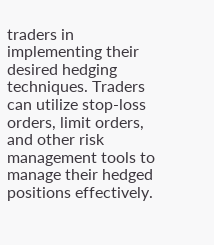traders in implementing their desired hedging techniques. Traders can utilize stop-loss orders, limit orders, and other risk management tools to manage their hedged positions effectively.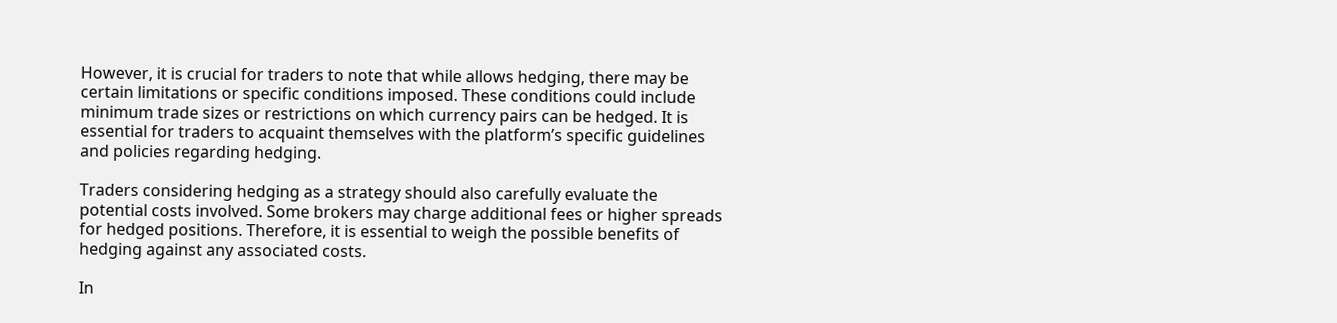However, it is crucial for traders to note that while allows hedging, there may be certain limitations or specific conditions imposed. These conditions could include minimum trade sizes or restrictions on which currency pairs can be hedged. It is essential for traders to acquaint themselves with the platform’s specific guidelines and policies regarding hedging.

Traders considering hedging as a strategy should also carefully evaluate the potential costs involved. Some brokers may charge additional fees or higher spreads for hedged positions. Therefore, it is essential to weigh the possible benefits of hedging against any associated costs.

In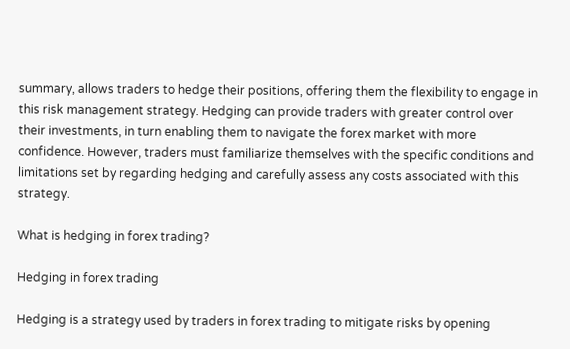summary, allows traders to hedge their positions, offering them the flexibility to engage in this risk management strategy. Hedging can provide traders with greater control over their investments, in turn enabling them to navigate the forex market with more confidence. However, traders must familiarize themselves with the specific conditions and limitations set by regarding hedging and carefully assess any costs associated with this strategy.

What is hedging in forex trading?

Hedging in forex trading

Hedging is a strategy used by traders in forex trading to mitigate risks by opening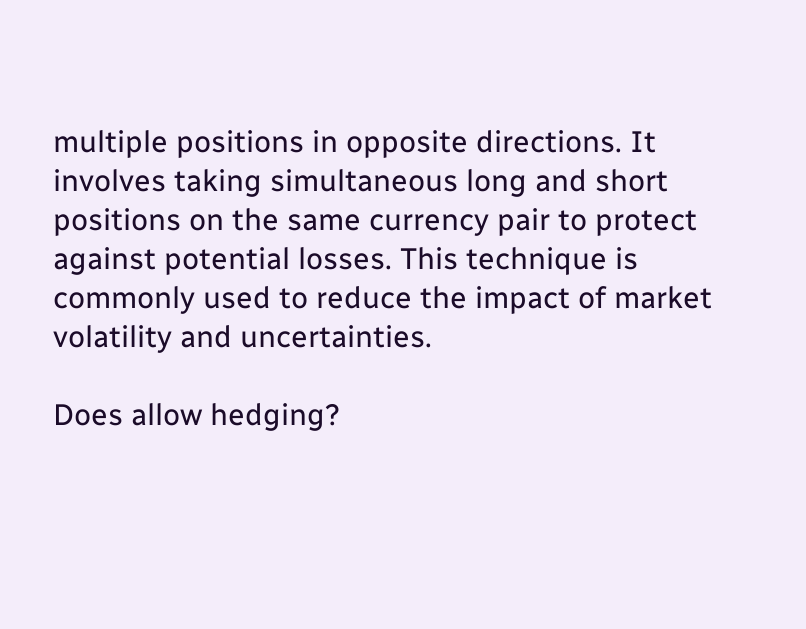multiple positions in opposite directions. It involves taking simultaneous long and short positions on the same currency pair to protect against potential losses. This technique is commonly used to reduce the impact of market volatility and uncertainties.

Does allow hedging?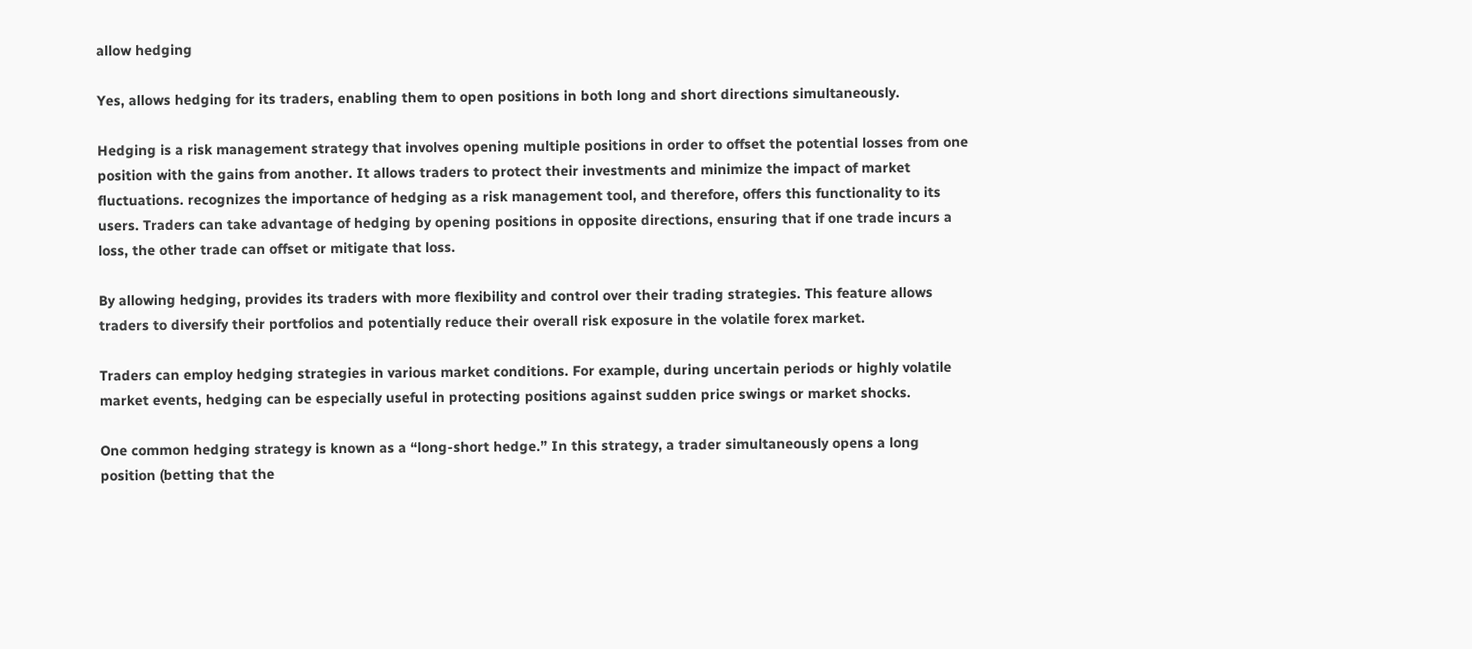allow hedging

Yes, allows hedging for its traders, enabling them to open positions in both long and short directions simultaneously.

Hedging is a risk management strategy that involves opening multiple positions in order to offset the potential losses from one position with the gains from another. It allows traders to protect their investments and minimize the impact of market fluctuations. recognizes the importance of hedging as a risk management tool, and therefore, offers this functionality to its users. Traders can take advantage of hedging by opening positions in opposite directions, ensuring that if one trade incurs a loss, the other trade can offset or mitigate that loss.

By allowing hedging, provides its traders with more flexibility and control over their trading strategies. This feature allows traders to diversify their portfolios and potentially reduce their overall risk exposure in the volatile forex market.

Traders can employ hedging strategies in various market conditions. For example, during uncertain periods or highly volatile market events, hedging can be especially useful in protecting positions against sudden price swings or market shocks.

One common hedging strategy is known as a “long-short hedge.” In this strategy, a trader simultaneously opens a long position (betting that the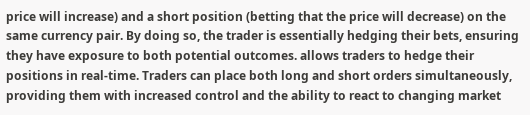price will increase) and a short position (betting that the price will decrease) on the same currency pair. By doing so, the trader is essentially hedging their bets, ensuring they have exposure to both potential outcomes. allows traders to hedge their positions in real-time. Traders can place both long and short orders simultaneously, providing them with increased control and the ability to react to changing market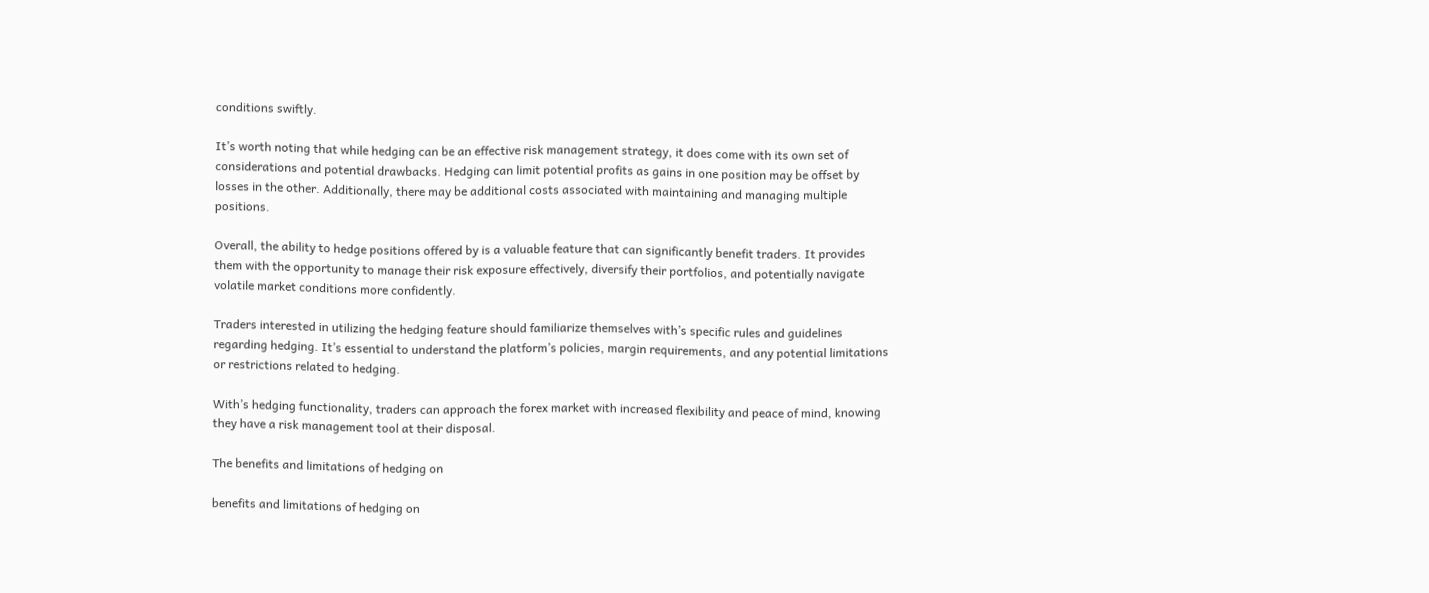conditions swiftly.

It’s worth noting that while hedging can be an effective risk management strategy, it does come with its own set of considerations and potential drawbacks. Hedging can limit potential profits as gains in one position may be offset by losses in the other. Additionally, there may be additional costs associated with maintaining and managing multiple positions.

Overall, the ability to hedge positions offered by is a valuable feature that can significantly benefit traders. It provides them with the opportunity to manage their risk exposure effectively, diversify their portfolios, and potentially navigate volatile market conditions more confidently.

Traders interested in utilizing the hedging feature should familiarize themselves with’s specific rules and guidelines regarding hedging. It’s essential to understand the platform’s policies, margin requirements, and any potential limitations or restrictions related to hedging.

With’s hedging functionality, traders can approach the forex market with increased flexibility and peace of mind, knowing they have a risk management tool at their disposal.

The benefits and limitations of hedging on

benefits and limitations of hedging on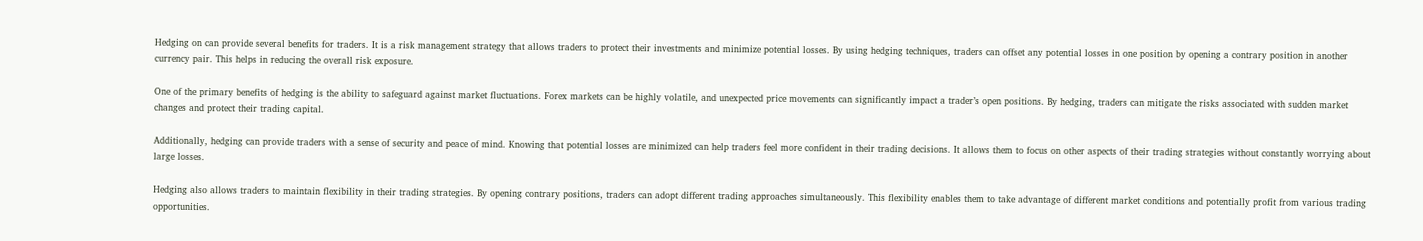Hedging on can provide several benefits for traders. It is a risk management strategy that allows traders to protect their investments and minimize potential losses. By using hedging techniques, traders can offset any potential losses in one position by opening a contrary position in another currency pair. This helps in reducing the overall risk exposure.

One of the primary benefits of hedging is the ability to safeguard against market fluctuations. Forex markets can be highly volatile, and unexpected price movements can significantly impact a trader’s open positions. By hedging, traders can mitigate the risks associated with sudden market changes and protect their trading capital.

Additionally, hedging can provide traders with a sense of security and peace of mind. Knowing that potential losses are minimized can help traders feel more confident in their trading decisions. It allows them to focus on other aspects of their trading strategies without constantly worrying about large losses.

Hedging also allows traders to maintain flexibility in their trading strategies. By opening contrary positions, traders can adopt different trading approaches simultaneously. This flexibility enables them to take advantage of different market conditions and potentially profit from various trading opportunities.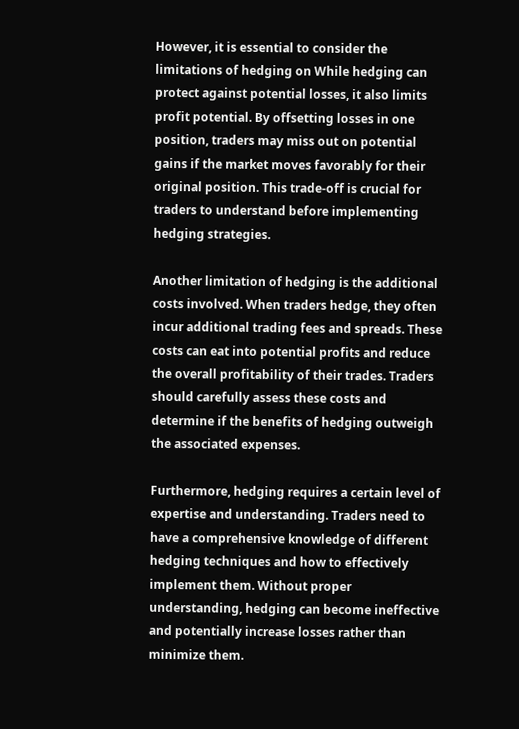However, it is essential to consider the limitations of hedging on While hedging can protect against potential losses, it also limits profit potential. By offsetting losses in one position, traders may miss out on potential gains if the market moves favorably for their original position. This trade-off is crucial for traders to understand before implementing hedging strategies.

Another limitation of hedging is the additional costs involved. When traders hedge, they often incur additional trading fees and spreads. These costs can eat into potential profits and reduce the overall profitability of their trades. Traders should carefully assess these costs and determine if the benefits of hedging outweigh the associated expenses.

Furthermore, hedging requires a certain level of expertise and understanding. Traders need to have a comprehensive knowledge of different hedging techniques and how to effectively implement them. Without proper understanding, hedging can become ineffective and potentially increase losses rather than minimize them.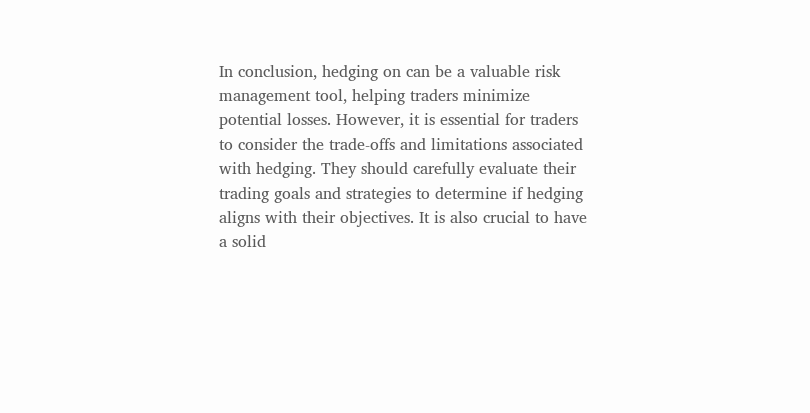In conclusion, hedging on can be a valuable risk management tool, helping traders minimize potential losses. However, it is essential for traders to consider the trade-offs and limitations associated with hedging. They should carefully evaluate their trading goals and strategies to determine if hedging aligns with their objectives. It is also crucial to have a solid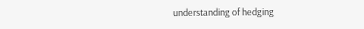understanding of hedging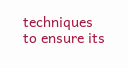techniques to ensure its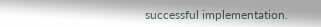successful implementation.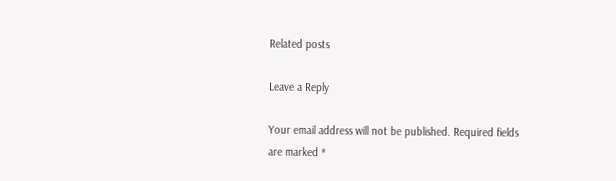Related posts

Leave a Reply

Your email address will not be published. Required fields are marked *